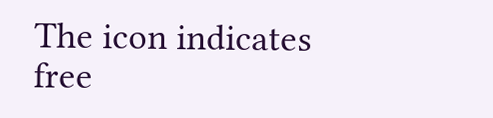The icon indicates free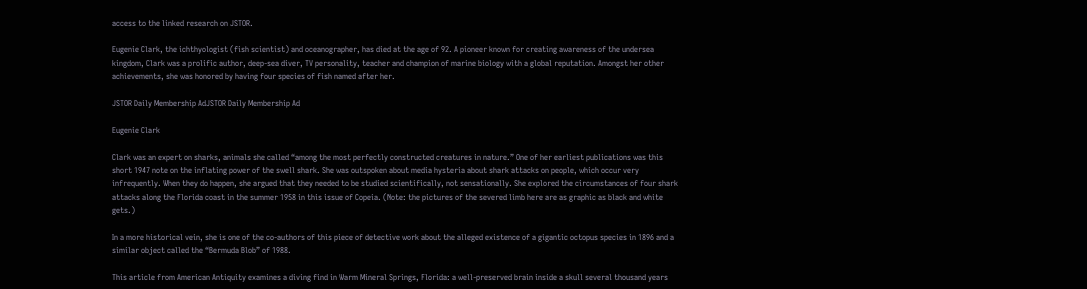access to the linked research on JSTOR.

Eugenie Clark, the ichthyologist (fish scientist) and oceanographer, has died at the age of 92. A pioneer known for creating awareness of the undersea kingdom, Clark was a prolific author, deep-sea diver, TV personality, teacher and champion of marine biology with a global reputation. Amongst her other achievements, she was honored by having four species of fish named after her.

JSTOR Daily Membership AdJSTOR Daily Membership Ad

Eugenie Clark

Clark was an expert on sharks, animals she called “among the most perfectly constructed creatures in nature.” One of her earliest publications was this short 1947 note on the inflating power of the swell shark. She was outspoken about media hysteria about shark attacks on people, which occur very infrequently. When they do happen, she argued that they needed to be studied scientifically, not sensationally. She explored the circumstances of four shark attacks along the Florida coast in the summer 1958 in this issue of Copeia. (Note: the pictures of the severed limb here are as graphic as black and white gets.)

In a more historical vein, she is one of the co-authors of this piece of detective work about the alleged existence of a gigantic octopus species in 1896 and a similar object called the “Bermuda Blob” of 1988.

This article from American Antiquity examines a diving find in Warm Mineral Springs, Florida: a well-preserved brain inside a skull several thousand years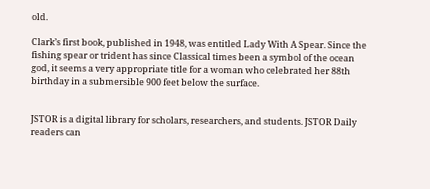old.

Clark’s first book, published in 1948, was entitled Lady With A Spear. Since the fishing spear or trident has since Classical times been a symbol of the ocean god, it seems a very appropriate title for a woman who celebrated her 88th birthday in a submersible 900 feet below the surface.


JSTOR is a digital library for scholars, researchers, and students. JSTOR Daily readers can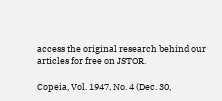access the original research behind our articles for free on JSTOR.

Copeia, Vol. 1947, No. 4 (Dec. 30,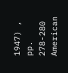1947) , pp. 278-280
American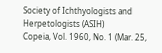Society of Ichthyologists and Herpetologists (ASIH)
Copeia, Vol. 1960, No. 1 (Mar. 25,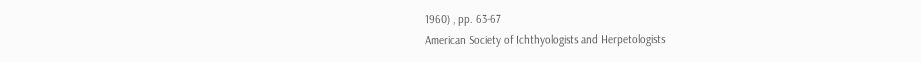1960) , pp. 63-67
American Society of Ichthyologists and Herpetologists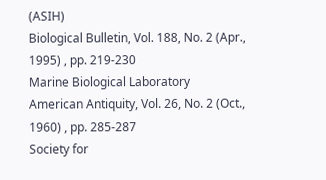(ASIH)
Biological Bulletin, Vol. 188, No. 2 (Apr., 1995) , pp. 219-230
Marine Biological Laboratory
American Antiquity, Vol. 26, No. 2 (Oct., 1960) , pp. 285-287
Society for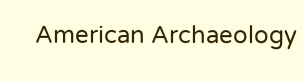American Archaeology